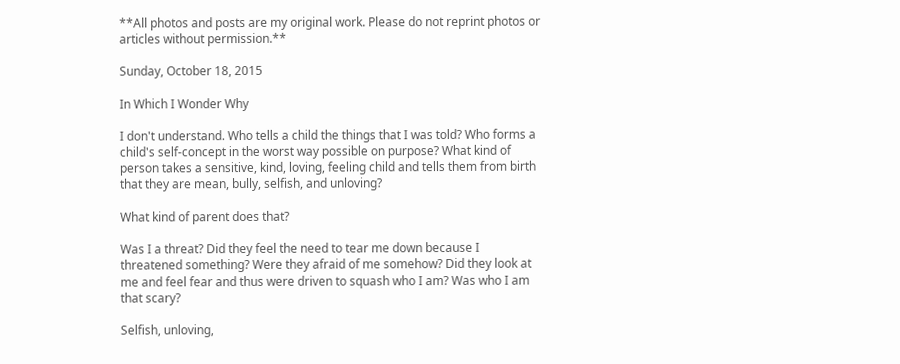**All photos and posts are my original work. Please do not reprint photos or articles without permission.**

Sunday, October 18, 2015

In Which I Wonder Why

I don't understand. Who tells a child the things that I was told? Who forms a child's self-concept in the worst way possible on purpose? What kind of person takes a sensitive, kind, loving, feeling child and tells them from birth that they are mean, bully, selfish, and unloving?

What kind of parent does that?

Was I a threat? Did they feel the need to tear me down because I threatened something? Were they afraid of me somehow? Did they look at me and feel fear and thus were driven to squash who I am? Was who I am that scary?

Selfish, unloving,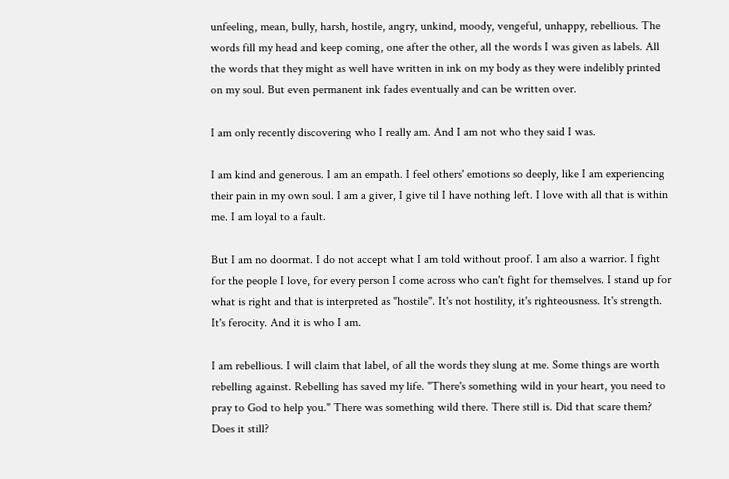unfeeling, mean, bully, harsh, hostile, angry, unkind, moody, vengeful, unhappy, rebellious. The words fill my head and keep coming, one after the other, all the words I was given as labels. All the words that they might as well have written in ink on my body as they were indelibly printed on my soul. But even permanent ink fades eventually and can be written over.

I am only recently discovering who I really am. And I am not who they said I was.

I am kind and generous. I am an empath. I feel others' emotions so deeply, like I am experiencing their pain in my own soul. I am a giver, I give til I have nothing left. I love with all that is within me. I am loyal to a fault.

But I am no doormat. I do not accept what I am told without proof. I am also a warrior. I fight for the people I love, for every person I come across who can't fight for themselves. I stand up for what is right and that is interpreted as "hostile". It's not hostility, it's righteousness. It's strength. It's ferocity. And it is who I am.

I am rebellious. I will claim that label, of all the words they slung at me. Some things are worth rebelling against. Rebelling has saved my life. "There's something wild in your heart, you need to pray to God to help you." There was something wild there. There still is. Did that scare them? Does it still?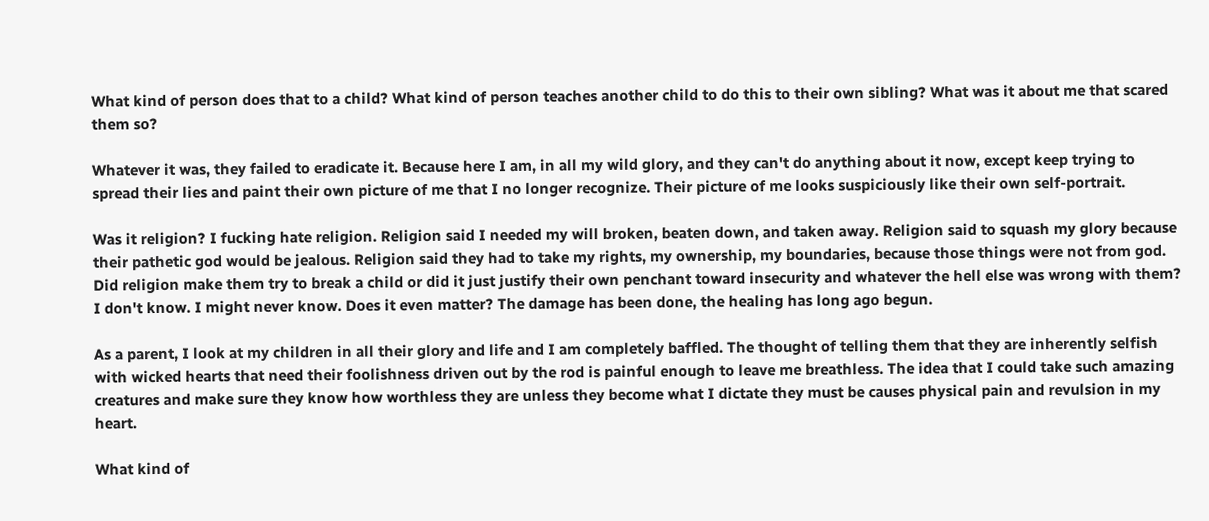What kind of person does that to a child? What kind of person teaches another child to do this to their own sibling? What was it about me that scared them so?

Whatever it was, they failed to eradicate it. Because here I am, in all my wild glory, and they can't do anything about it now, except keep trying to spread their lies and paint their own picture of me that I no longer recognize. Their picture of me looks suspiciously like their own self-portrait.

Was it religion? I fucking hate religion. Religion said I needed my will broken, beaten down, and taken away. Religion said to squash my glory because their pathetic god would be jealous. Religion said they had to take my rights, my ownership, my boundaries, because those things were not from god. Did religion make them try to break a child or did it just justify their own penchant toward insecurity and whatever the hell else was wrong with them? I don't know. I might never know. Does it even matter? The damage has been done, the healing has long ago begun.

As a parent, I look at my children in all their glory and life and I am completely baffled. The thought of telling them that they are inherently selfish with wicked hearts that need their foolishness driven out by the rod is painful enough to leave me breathless. The idea that I could take such amazing creatures and make sure they know how worthless they are unless they become what I dictate they must be causes physical pain and revulsion in my heart.

What kind of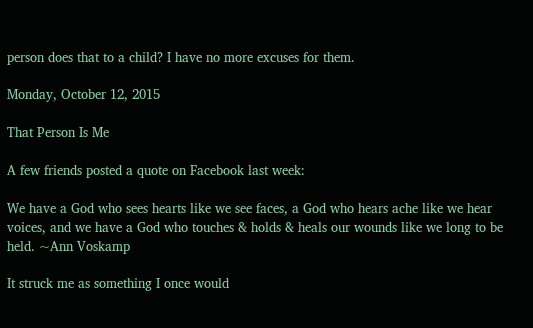person does that to a child? I have no more excuses for them.

Monday, October 12, 2015

That Person Is Me

A few friends posted a quote on Facebook last week:

We have a God who sees hearts like we see faces, a God who hears ache like we hear voices, and we have a God who touches & holds & heals our wounds like we long to be held. ~Ann Voskamp

It struck me as something I once would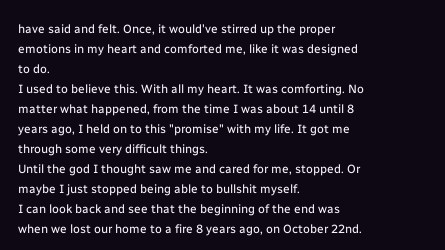have said and felt. Once, it would've stirred up the proper emotions in my heart and comforted me, like it was designed to do.
I used to believe this. With all my heart. It was comforting. No matter what happened, from the time I was about 14 until 8 years ago, I held on to this "promise" with my life. It got me through some very difficult things.
Until the god I thought saw me and cared for me, stopped. Or maybe I just stopped being able to bullshit myself.
I can look back and see that the beginning of the end was when we lost our home to a fire 8 years ago, on October 22nd.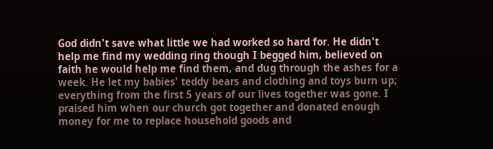God didn't save what little we had worked so hard for. He didn't help me find my wedding ring though I begged him, believed on faith he would help me find them, and dug through the ashes for a week. He let my babies' teddy bears and clothing and toys burn up; everything from the first 5 years of our lives together was gone. I praised him when our church got together and donated enough money for me to replace household goods and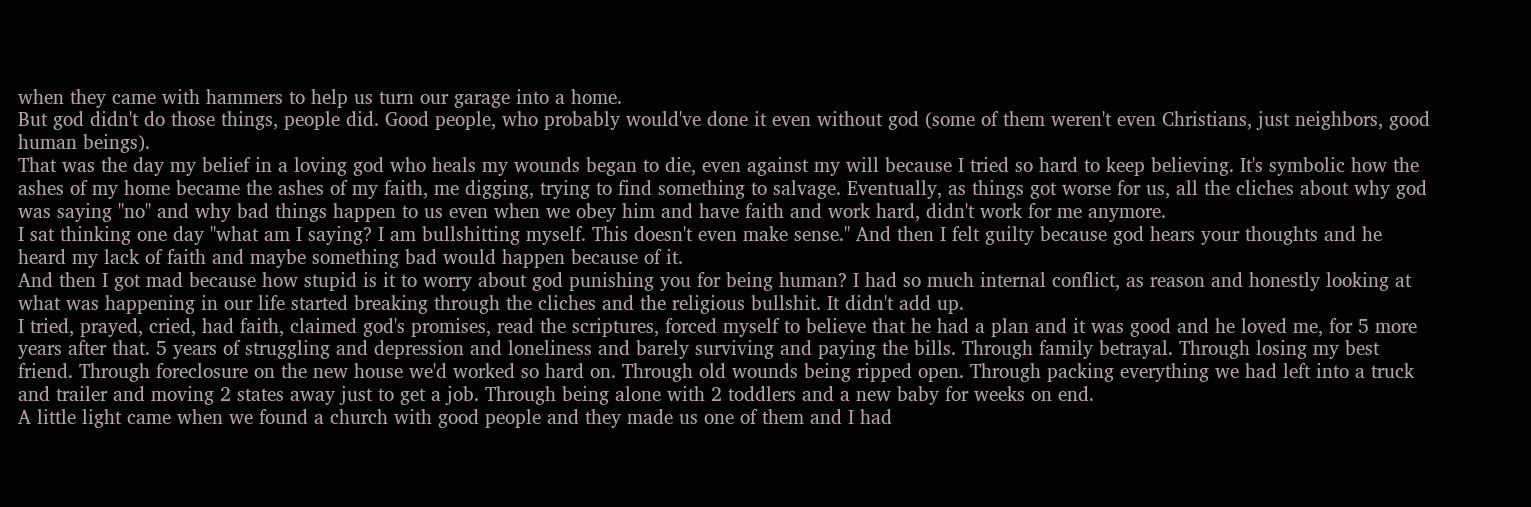when they came with hammers to help us turn our garage into a home.
But god didn't do those things, people did. Good people, who probably would've done it even without god (some of them weren't even Christians, just neighbors, good human beings).
That was the day my belief in a loving god who heals my wounds began to die, even against my will because I tried so hard to keep believing. It's symbolic how the ashes of my home became the ashes of my faith, me digging, trying to find something to salvage. Eventually, as things got worse for us, all the cliches about why god was saying "no" and why bad things happen to us even when we obey him and have faith and work hard, didn't work for me anymore.
I sat thinking one day "what am I saying? I am bullshitting myself. This doesn't even make sense." And then I felt guilty because god hears your thoughts and he heard my lack of faith and maybe something bad would happen because of it.
And then I got mad because how stupid is it to worry about god punishing you for being human? I had so much internal conflict, as reason and honestly looking at what was happening in our life started breaking through the cliches and the religious bullshit. It didn't add up.
I tried, prayed, cried, had faith, claimed god's promises, read the scriptures, forced myself to believe that he had a plan and it was good and he loved me, for 5 more years after that. 5 years of struggling and depression and loneliness and barely surviving and paying the bills. Through family betrayal. Through losing my best friend. Through foreclosure on the new house we'd worked so hard on. Through old wounds being ripped open. Through packing everything we had left into a truck and trailer and moving 2 states away just to get a job. Through being alone with 2 toddlers and a new baby for weeks on end.
A little light came when we found a church with good people and they made us one of them and I had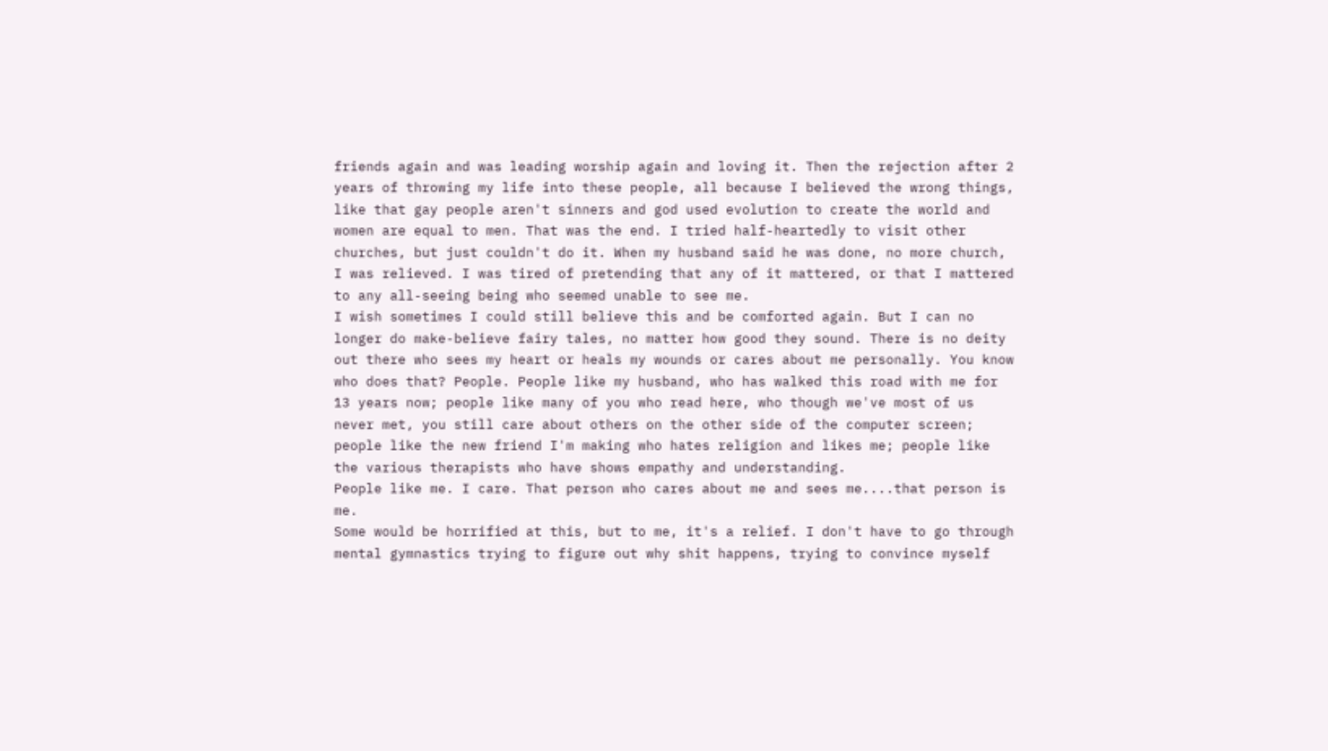friends again and was leading worship again and loving it. Then the rejection after 2 years of throwing my life into these people, all because I believed the wrong things, like that gay people aren't sinners and god used evolution to create the world and women are equal to men. That was the end. I tried half-heartedly to visit other churches, but just couldn't do it. When my husband said he was done, no more church, I was relieved. I was tired of pretending that any of it mattered, or that I mattered to any all-seeing being who seemed unable to see me.
I wish sometimes I could still believe this and be comforted again. But I can no longer do make-believe fairy tales, no matter how good they sound. There is no deity out there who sees my heart or heals my wounds or cares about me personally. You know who does that? People. People like my husband, who has walked this road with me for 13 years now; people like many of you who read here, who though we've most of us never met, you still care about others on the other side of the computer screen; people like the new friend I'm making who hates religion and likes me; people like the various therapists who have shows empathy and understanding.
People like me. I care. That person who cares about me and sees me....that person is me.
Some would be horrified at this, but to me, it's a relief. I don't have to go through mental gymnastics trying to figure out why shit happens, trying to convince myself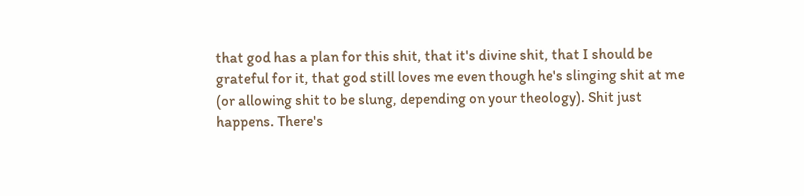that god has a plan for this shit, that it's divine shit, that I should be grateful for it, that god still loves me even though he's slinging shit at me (or allowing shit to be slung, depending on your theology). Shit just happens. There's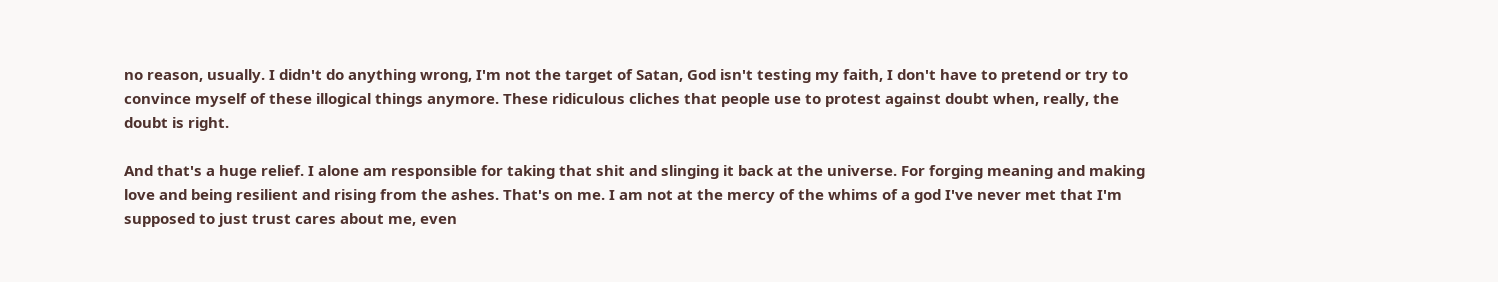no reason, usually. I didn't do anything wrong, I'm not the target of Satan, God isn't testing my faith, I don't have to pretend or try to convince myself of these illogical things anymore. These ridiculous cliches that people use to protest against doubt when, really, the doubt is right.

And that's a huge relief. I alone am responsible for taking that shit and slinging it back at the universe. For forging meaning and making love and being resilient and rising from the ashes. That's on me. I am not at the mercy of the whims of a god I've never met that I'm supposed to just trust cares about me, even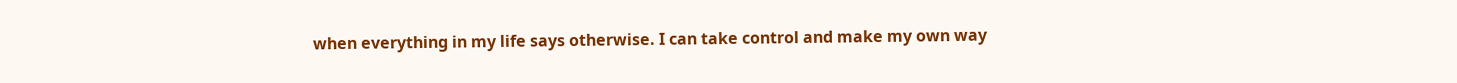when everything in my life says otherwise. I can take control and make my own way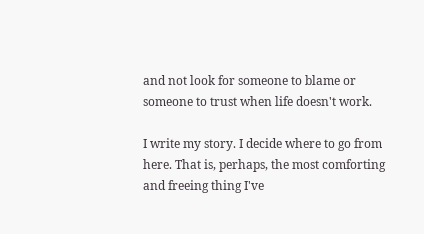and not look for someone to blame or someone to trust when life doesn't work.

I write my story. I decide where to go from here. That is, perhaps, the most comforting and freeing thing I've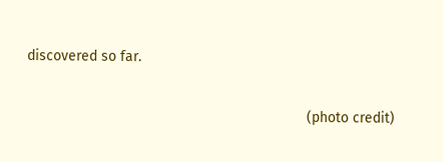discovered so far.

                                                                      (photo credit)